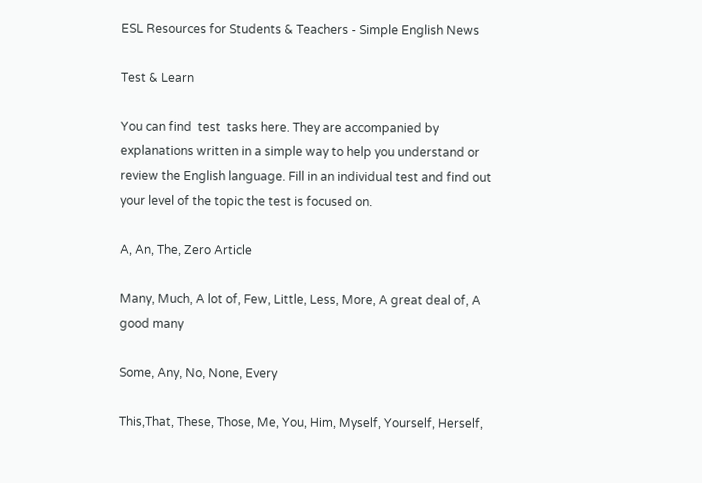ESL Resources for Students & Teachers - Simple English News

Test & Learn

You can find  test  tasks here. They are accompanied by explanations written in a simple way to help you understand or review the English language. Fill in an individual test and find out your level of the topic the test is focused on.

A, An, The, Zero Article

Many, Much, A lot of, Few, Little, Less, More, A great deal of, A good many

Some, Any, No, None, Every

This,That, These, Those, Me, You, Him, Myself, Yourself, Herself,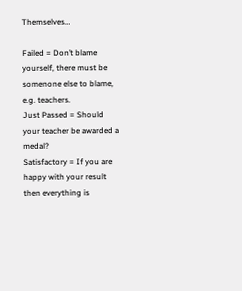Themselves…

Failed = Don’t blame yourself, there must be somenone else to blame, e.g. teachers.
Just Passed = Should your teacher be awarded a medal?
Satisfactory = If you are happy with your result then everything is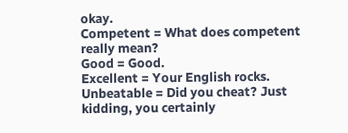okay.
Competent = What does competent really mean?
Good = Good.
Excellent = Your English rocks.
Unbeatable = Did you cheat? Just kidding, you certainly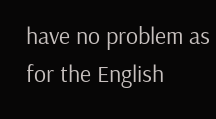have no problem as for the English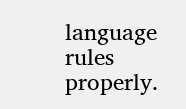language rules  properly.